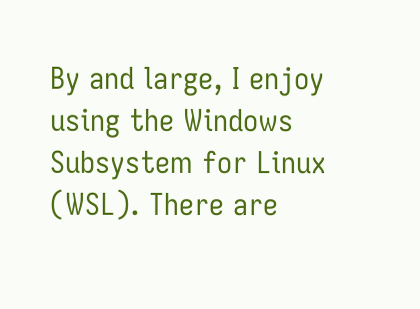By and large, I enjoy using the Windows Subsystem for Linux (WSL). There are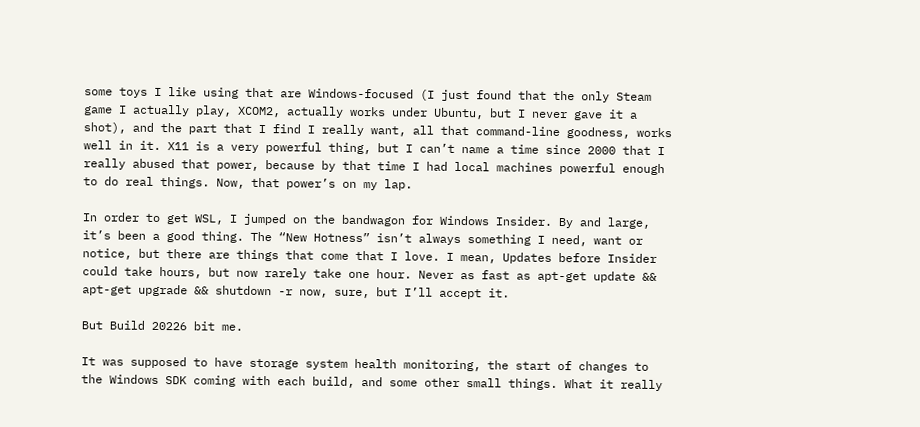some toys I like using that are Windows-focused (I just found that the only Steam game I actually play, XCOM2, actually works under Ubuntu, but I never gave it a shot), and the part that I find I really want, all that command-line goodness, works well in it. X11 is a very powerful thing, but I can’t name a time since 2000 that I really abused that power, because by that time I had local machines powerful enough to do real things. Now, that power’s on my lap.

In order to get WSL, I jumped on the bandwagon for Windows Insider. By and large, it’s been a good thing. The “New Hotness” isn’t always something I need, want or notice, but there are things that come that I love. I mean, Updates before Insider could take hours, but now rarely take one hour. Never as fast as apt-get update && apt-get upgrade && shutdown -r now, sure, but I’ll accept it.

But Build 20226 bit me.

It was supposed to have storage system health monitoring, the start of changes to the Windows SDK coming with each build, and some other small things. What it really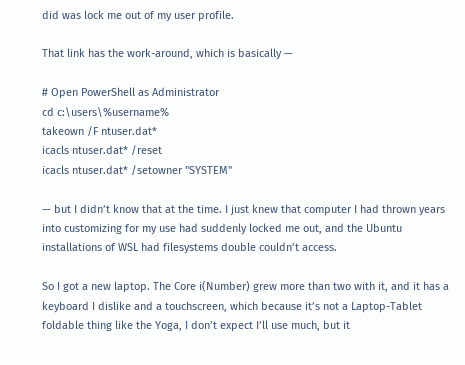did was lock me out of my user profile.

That link has the work-around, which is basically —

# Open PowerShell as Administrator
cd c:\users\%username%
takeown /F ntuser.dat*
icacls ntuser.dat* /reset
icacls ntuser.dat* /setowner "SYSTEM"

— but I didn’t know that at the time. I just knew that computer I had thrown years into customizing for my use had suddenly locked me out, and the Ubuntu installations of WSL had filesystems double couldn’t access.

So I got a new laptop. The Core i(Number) grew more than two with it, and it has a keyboard I dislike and a touchscreen, which because it’s not a Laptop-Tablet foldable thing like the Yoga, I don’t expect I’ll use much, but it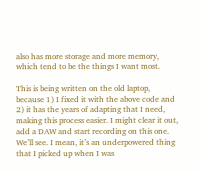also has more storage and more memory, which tend to be the things I want most.

This is being written on the old laptop, because 1) I fixed it with the above code and 2) it has the years of adapting that I need, making this process easier. I might clear it out, add a DAW and start recording on this one. We’ll see. I mean, it’s an underpowered thing that I picked up when I was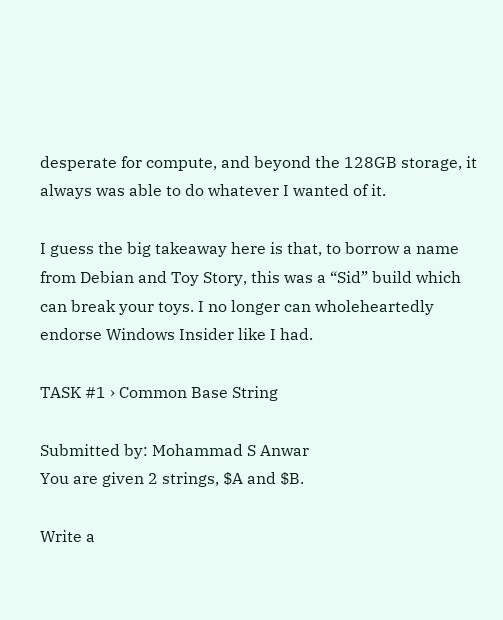desperate for compute, and beyond the 128GB storage, it always was able to do whatever I wanted of it.

I guess the big takeaway here is that, to borrow a name from Debian and Toy Story, this was a “Sid” build which can break your toys. I no longer can wholeheartedly endorse Windows Insider like I had.

TASK #1 › Common Base String

Submitted by: Mohammad S Anwar
You are given 2 strings, $A and $B.

Write a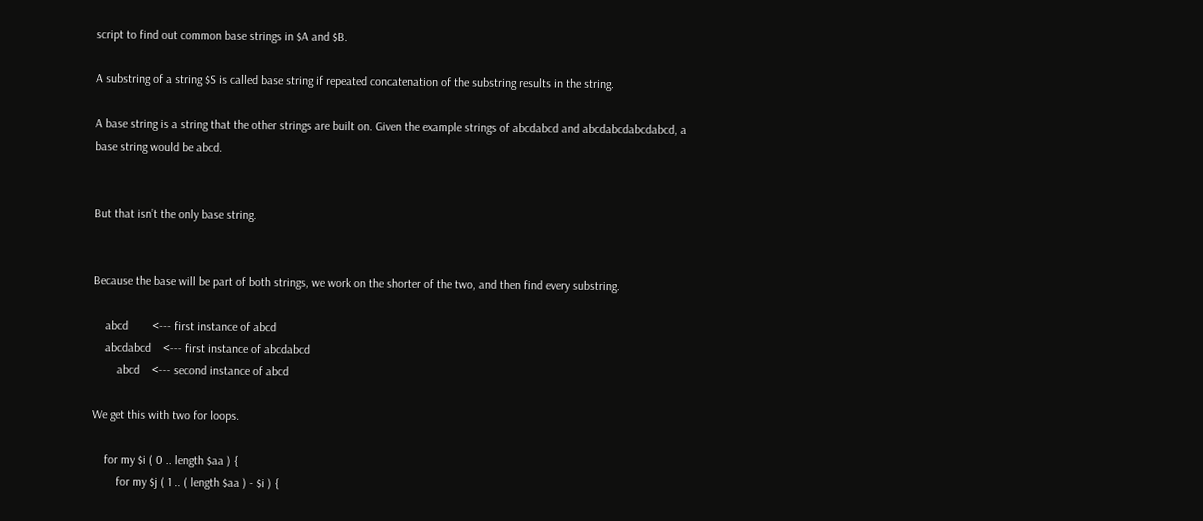script to find out common base strings in $A and $B.

A substring of a string $S is called base string if repeated concatenation of the substring results in the string.

A base string is a string that the other strings are built on. Given the example strings of abcdabcd and abcdabcdabcdabcd, a base string would be abcd.


But that isn’t the only base string.


Because the base will be part of both strings, we work on the shorter of the two, and then find every substring.

    abcd        <--- first instance of abcd
    abcdabcd    <--- first instance of abcdabcd
        abcd    <--- second instance of abcd

We get this with two for loops.

    for my $i ( 0 .. length $aa ) {
        for my $j ( 1 .. ( length $aa ) - $i ) {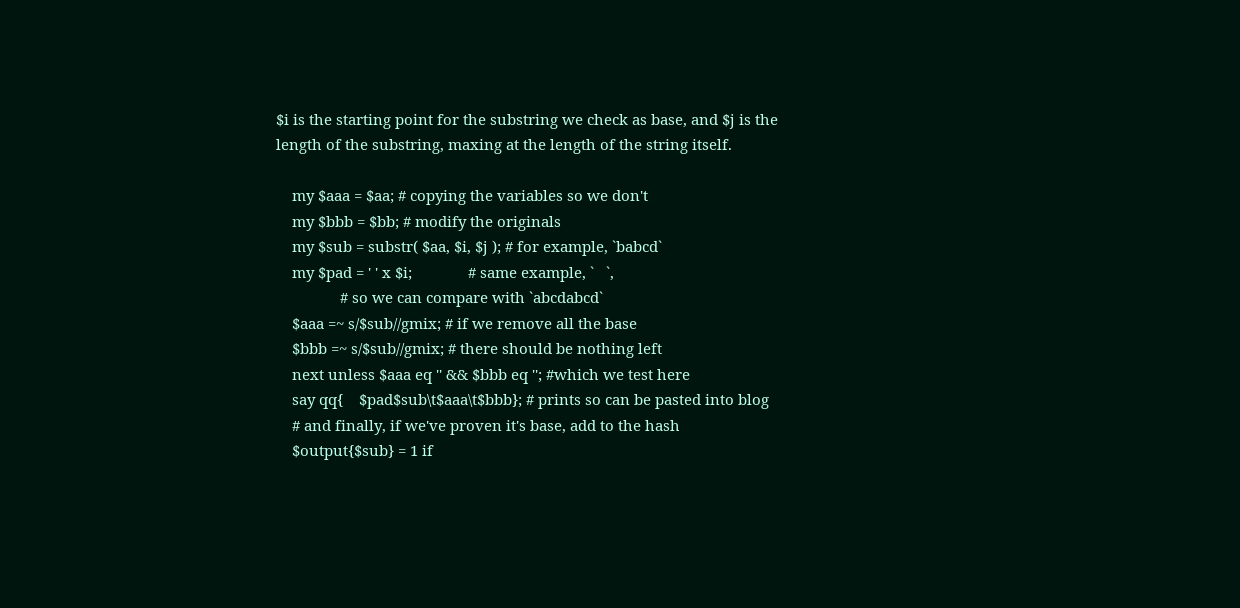$i is the starting point for the substring we check as base, and $j is the length of the substring, maxing at the length of the string itself.

    my $aaa = $aa; # copying the variables so we don't
    my $bbb = $bb; # modify the originals
    my $sub = substr( $aa, $i, $j ); # for example, `babcd`
    my $pad = ' ' x $i;              # same example, `   `,
                # so we can compare with `abcdabcd`
    $aaa =~ s/$sub//gmix; # if we remove all the base
    $bbb =~ s/$sub//gmix; # there should be nothing left
    next unless $aaa eq '' && $bbb eq ''; #which we test here
    say qq{    $pad$sub\t$aaa\t$bbb}; # prints so can be pasted into blog
    # and finally, if we've proven it's base, add to the hash
    $output{$sub} = 1 if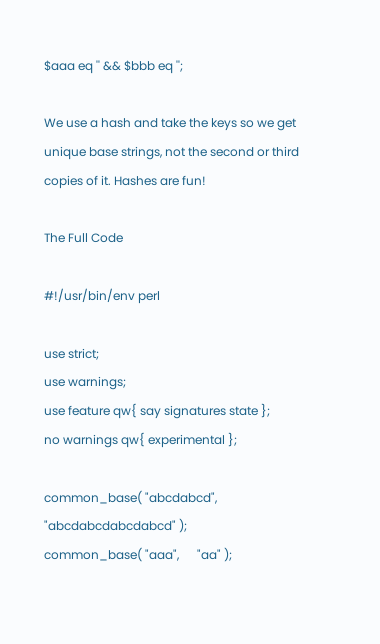$aaa eq '' && $bbb eq '';

We use a hash and take the keys so we get unique base strings, not the second or third copies of it. Hashes are fun!

The Full Code

#!/usr/bin/env perl

use strict;
use warnings;
use feature qw{ say signatures state };
no warnings qw{ experimental };

common_base( "abcdabcd", "abcdabcdabcdabcd" );
common_base( "aaa",      "aa" );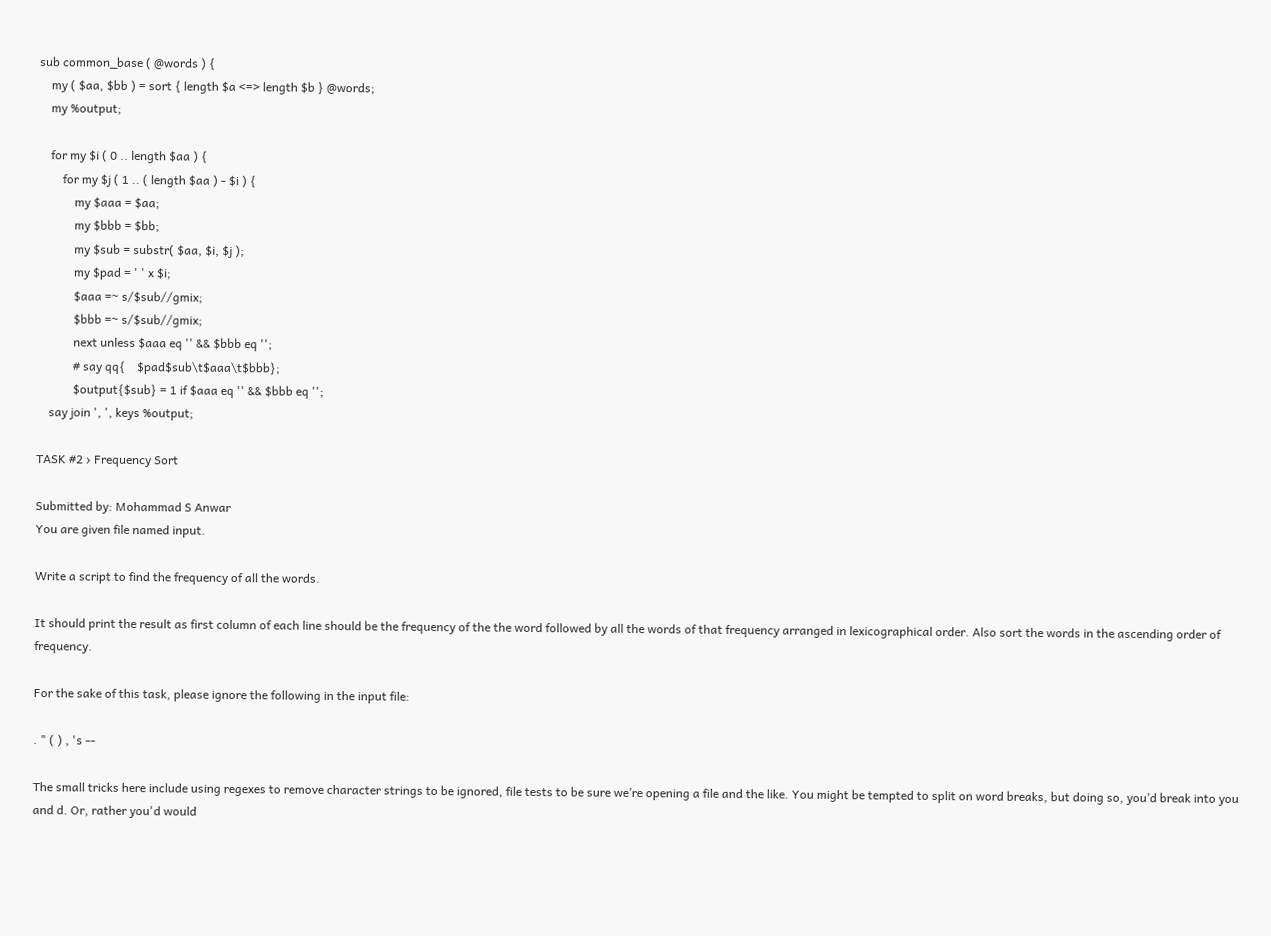sub common_base ( @words ) {
    my ( $aa, $bb ) = sort { length $a <=> length $b } @words;
    my %output;

    for my $i ( 0 .. length $aa ) {
        for my $j ( 1 .. ( length $aa ) - $i ) {
            my $aaa = $aa;
            my $bbb = $bb;
            my $sub = substr( $aa, $i, $j );
            my $pad = ' ' x $i;
            $aaa =~ s/$sub//gmix;
            $bbb =~ s/$sub//gmix;
            next unless $aaa eq '' && $bbb eq '';
            # say qq{    $pad$sub\t$aaa\t$bbb};
            $output{$sub} = 1 if $aaa eq '' && $bbb eq '';
    say join ', ', keys %output;

TASK #2 › Frequency Sort

Submitted by: Mohammad S Anwar
You are given file named input.

Write a script to find the frequency of all the words.

It should print the result as first column of each line should be the frequency of the the word followed by all the words of that frequency arranged in lexicographical order. Also sort the words in the ascending order of frequency.

For the sake of this task, please ignore the following in the input file:

. " ( ) , 's --

The small tricks here include using regexes to remove character strings to be ignored, file tests to be sure we’re opening a file and the like. You might be tempted to split on word breaks, but doing so, you’d break into you and d. Or, rather you'd would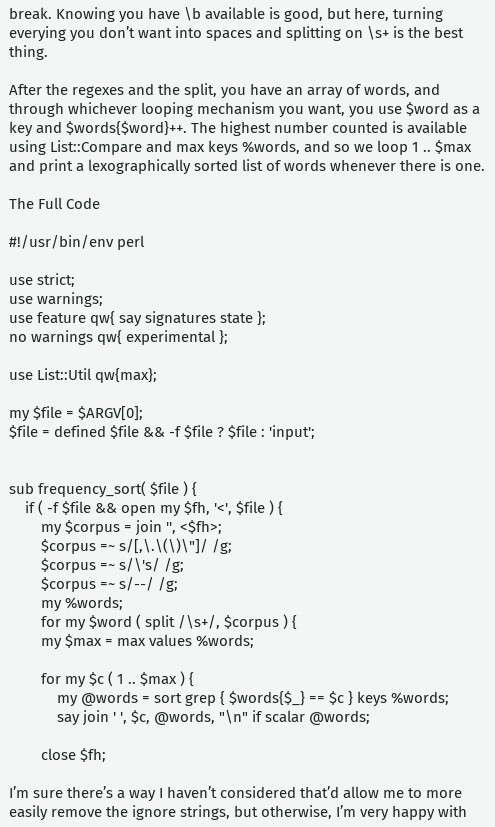break. Knowing you have \b available is good, but here, turning everying you don’t want into spaces and splitting on \s+ is the best thing.

After the regexes and the split, you have an array of words, and through whichever looping mechanism you want, you use $word as a key and $words{$word}++. The highest number counted is available using List::Compare and max keys %words, and so we loop 1 .. $max and print a lexographically sorted list of words whenever there is one.

The Full Code

#!/usr/bin/env perl

use strict;
use warnings;
use feature qw{ say signatures state };
no warnings qw{ experimental };

use List::Util qw{max};

my $file = $ARGV[0];
$file = defined $file && -f $file ? $file : 'input';


sub frequency_sort( $file ) {
    if ( -f $file && open my $fh, '<', $file ) {
        my $corpus = join '', <$fh>;
        $corpus =~ s/[,\.\(\)\"]/ /g;
        $corpus =~ s/\'s/ /g;
        $corpus =~ s/--/ /g;
        my %words;
        for my $word ( split /\s+/, $corpus ) {
        my $max = max values %words;

        for my $c ( 1 .. $max ) {
            my @words = sort grep { $words{$_} == $c } keys %words;
            say join ' ', $c, @words, "\n" if scalar @words;

        close $fh;

I’m sure there’s a way I haven’t considered that’d allow me to more easily remove the ignore strings, but otherwise, I’m very happy with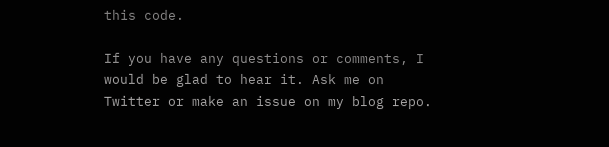this code.

If you have any questions or comments, I would be glad to hear it. Ask me on Twitter or make an issue on my blog repo.